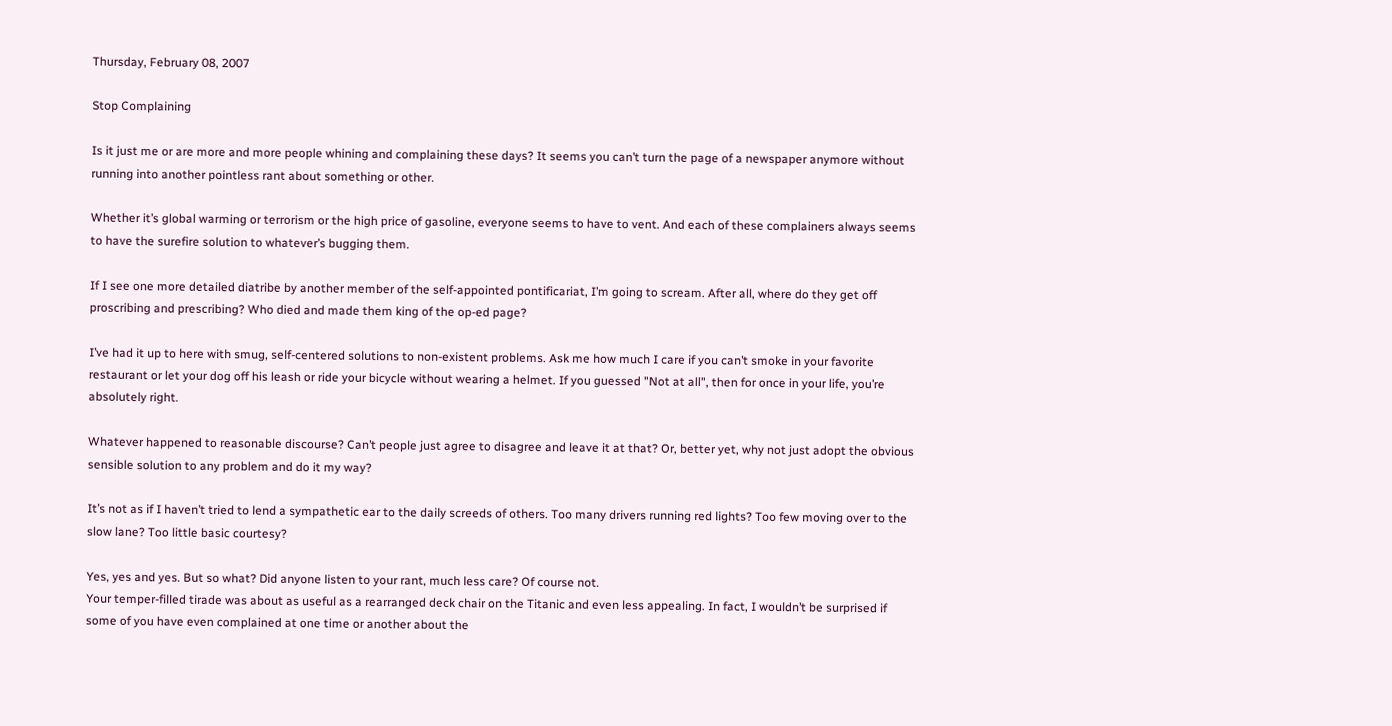Thursday, February 08, 2007

Stop Complaining

Is it just me or are more and more people whining and complaining these days? It seems you can’t turn the page of a newspaper anymore without running into another pointless rant about something or other.

Whether it’s global warming or terrorism or the high price of gasoline, everyone seems to have to vent. And each of these complainers always seems to have the surefire solution to whatever’s bugging them.

If I see one more detailed diatribe by another member of the self-appointed pontificariat, I’m going to scream. After all, where do they get off proscribing and prescribing? Who died and made them king of the op-ed page?

I’ve had it up to here with smug, self-centered solutions to non-existent problems. Ask me how much I care if you can’t smoke in your favorite restaurant or let your dog off his leash or ride your bicycle without wearing a helmet. If you guessed "Not at all", then for once in your life, you’re absolutely right.

Whatever happened to reasonable discourse? Can’t people just agree to disagree and leave it at that? Or, better yet, why not just adopt the obvious sensible solution to any problem and do it my way?

It’s not as if I haven’t tried to lend a sympathetic ear to the daily screeds of others. Too many drivers running red lights? Too few moving over to the slow lane? Too little basic courtesy?

Yes, yes and yes. But so what? Did anyone listen to your rant, much less care? Of course not.
Your temper-filled tirade was about as useful as a rearranged deck chair on the Titanic and even less appealing. In fact, I wouldn’t be surprised if some of you have even complained at one time or another about the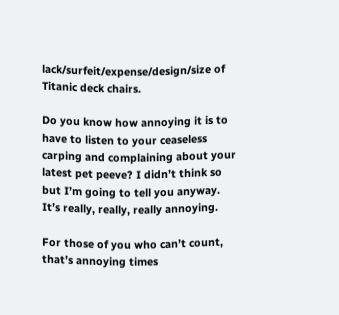lack/surfeit/expense/design/size of Titanic deck chairs.

Do you know how annoying it is to have to listen to your ceaseless carping and complaining about your latest pet peeve? I didn’t think so but I’m going to tell you anyway. It’s really, really, really annoying.

For those of you who can’t count, that’s annoying times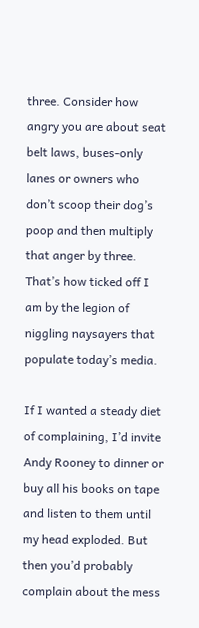three. Consider how angry you are about seat belt laws, buses-only lanes or owners who don’t scoop their dog’s poop and then multiply that anger by three. That’s how ticked off I am by the legion of niggling naysayers that populate today’s media.

If I wanted a steady diet of complaining, I’d invite Andy Rooney to dinner or buy all his books on tape and listen to them until my head exploded. But then you’d probably complain about the mess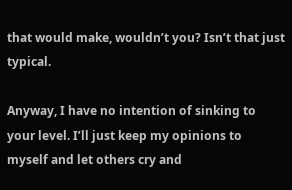that would make, wouldn’t you? Isn’t that just typical.

Anyway, I have no intention of sinking to your level. I’ll just keep my opinions to myself and let others cry and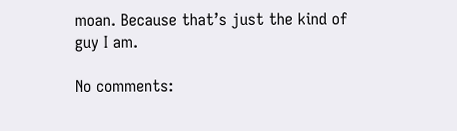moan. Because that’s just the kind of guy I am.

No comments: